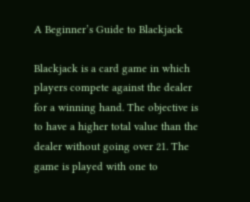A Beginner’s Guide to Blackjack

Blackjack is a card game in which players compete against the dealer for a winning hand. The objective is to have a higher total value than the dealer without going over 21. The game is played with one to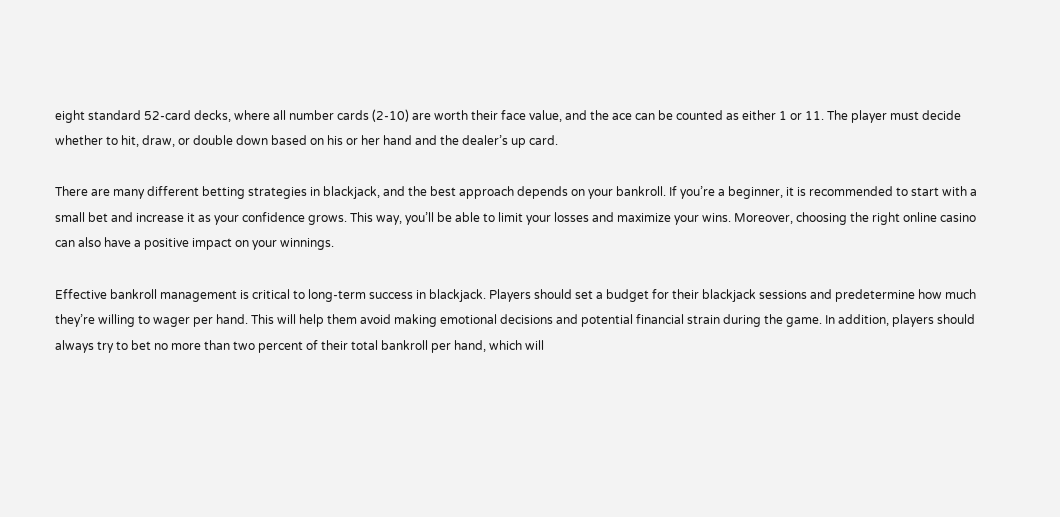eight standard 52-card decks, where all number cards (2-10) are worth their face value, and the ace can be counted as either 1 or 11. The player must decide whether to hit, draw, or double down based on his or her hand and the dealer’s up card.

There are many different betting strategies in blackjack, and the best approach depends on your bankroll. If you’re a beginner, it is recommended to start with a small bet and increase it as your confidence grows. This way, you’ll be able to limit your losses and maximize your wins. Moreover, choosing the right online casino can also have a positive impact on your winnings.

Effective bankroll management is critical to long-term success in blackjack. Players should set a budget for their blackjack sessions and predetermine how much they’re willing to wager per hand. This will help them avoid making emotional decisions and potential financial strain during the game. In addition, players should always try to bet no more than two percent of their total bankroll per hand, which will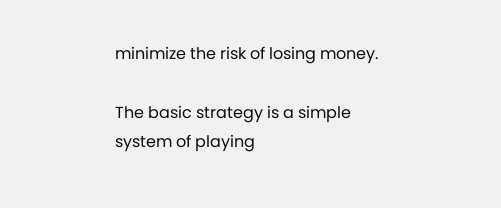minimize the risk of losing money.

The basic strategy is a simple system of playing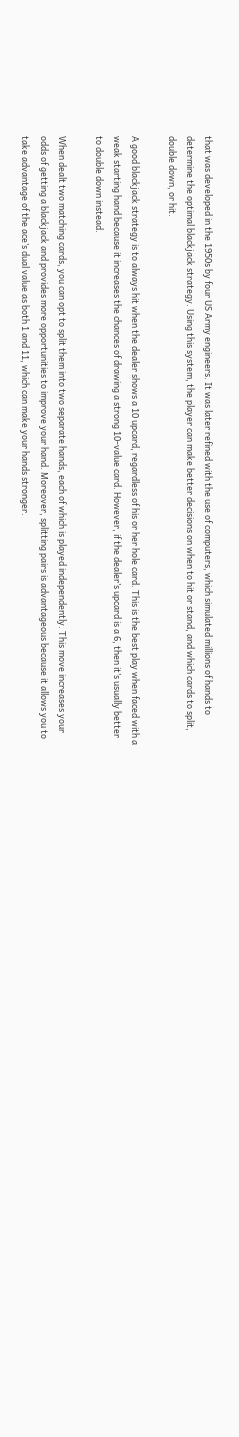that was developed in the 1950s by four US Army engineers. It was later refined with the use of computers, which simulated millions of hands to determine the optimal blackjack strategy. Using this system, the player can make better decisions on when to hit or stand, and which cards to split, double down, or hit.

A good blackjack strategy is to always hit when the dealer shows a 10 upcard, regardless of his or her hole card. This is the best play when faced with a weak starting hand because it increases the chances of drawing a strong 10-value card. However, if the dealer’s upcard is a 6, then it’s usually better to double down instead.

When dealt two matching cards, you can opt to split them into two separate hands, each of which is played independently. This move increases your odds of getting a blackjack and provides more opportunities to improve your hand. Moreover, splitting pairs is advantageous because it allows you to take advantage of the ace’s dual value as both 1 and 11, which can make your hands stronger.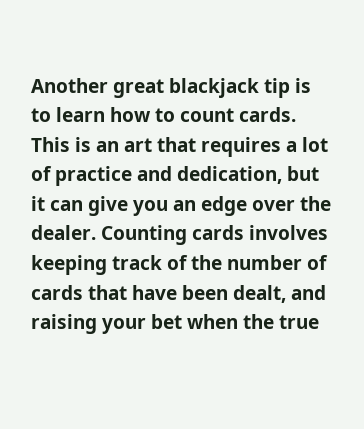Another great blackjack tip is to learn how to count cards. This is an art that requires a lot of practice and dedication, but it can give you an edge over the dealer. Counting cards involves keeping track of the number of cards that have been dealt, and raising your bet when the true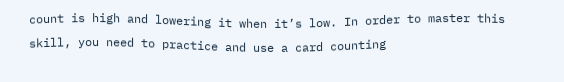count is high and lowering it when it’s low. In order to master this skill, you need to practice and use a card counting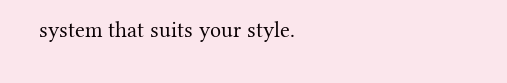system that suits your style.